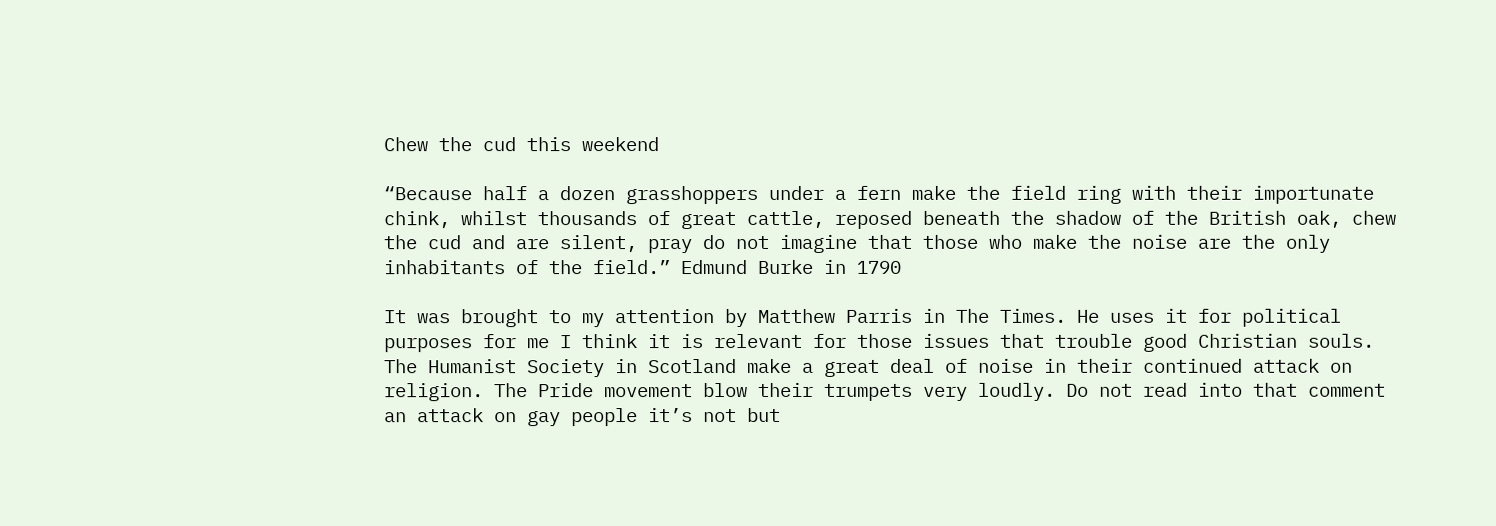Chew the cud this weekend

“Because half a dozen grasshoppers under a fern make the field ring with their importunate chink, whilst thousands of great cattle, reposed beneath the shadow of the British oak, chew the cud and are silent, pray do not imagine that those who make the noise are the only inhabitants of the field.” Edmund Burke in 1790

It was brought to my attention by Matthew Parris in The Times. He uses it for political purposes for me I think it is relevant for those issues that trouble good Christian souls. The Humanist Society in Scotland make a great deal of noise in their continued attack on religion. The Pride movement blow their trumpets very loudly. Do not read into that comment an attack on gay people it’s not but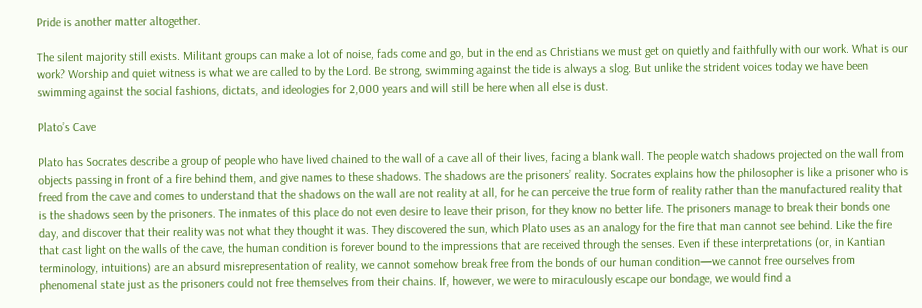Pride is another matter altogether.

The silent majority still exists. Militant groups can make a lot of noise, fads come and go, but in the end as Christians we must get on quietly and faithfully with our work. What is our work? Worship and quiet witness is what we are called to by the Lord. Be strong, swimming against the tide is always a slog. But unlike the strident voices today we have been swimming against the social fashions, dictats, and ideologies for 2,000 years and will still be here when all else is dust.

Plato’s Cave

Plato has Socrates describe a group of people who have lived chained to the wall of a cave all of their lives, facing a blank wall. The people watch shadows projected on the wall from objects passing in front of a fire behind them, and give names to these shadows. The shadows are the prisoners’ reality. Socrates explains how the philosopher is like a prisoner who is freed from the cave and comes to understand that the shadows on the wall are not reality at all, for he can perceive the true form of reality rather than the manufactured reality that is the shadows seen by the prisoners. The inmates of this place do not even desire to leave their prison, for they know no better life. The prisoners manage to break their bonds one day, and discover that their reality was not what they thought it was. They discovered the sun, which Plato uses as an analogy for the fire that man cannot see behind. Like the fire that cast light on the walls of the cave, the human condition is forever bound to the impressions that are received through the senses. Even if these interpretations (or, in Kantian terminology, intuitions) are an absurd misrepresentation of reality, we cannot somehow break free from the bonds of our human condition—we cannot free ourselves from phenomenal state just as the prisoners could not free themselves from their chains. If, however, we were to miraculously escape our bondage, we would find a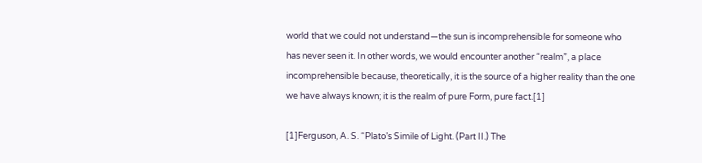world that we could not understand—the sun is incomprehensible for someone who has never seen it. In other words, we would encounter another “realm”, a place incomprehensible because, theoretically, it is the source of a higher reality than the one we have always known; it is the realm of pure Form, pure fact.[1]

[1]Ferguson, A. S. “Plato’s Simile of Light. (Part II.) The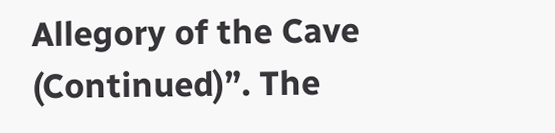Allegory of the Cave (Continued)”. The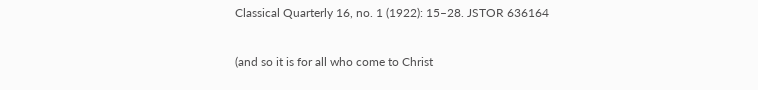Classical Quarterly 16, no. 1 (1922): 15–28. JSTOR 636164

(and so it is for all who come to Christ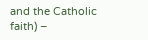and the Catholic faith) –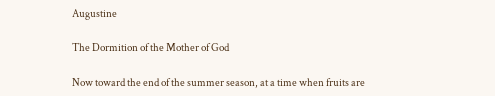Augustine

The Dormition of the Mother of God

Now toward the end of the summer season, at a time when fruits are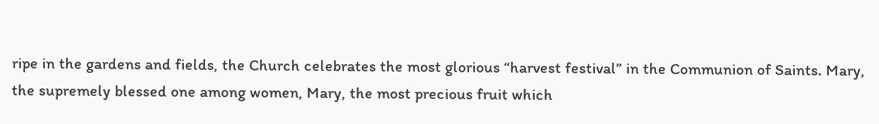ripe in the gardens and fields, the Church celebrates the most glorious “harvest festival” in the Communion of Saints. Mary, the supremely blessed one among women, Mary, the most precious fruit which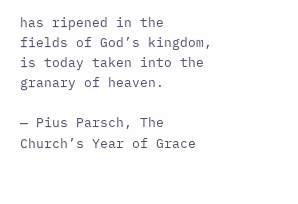has ripened in the fields of God’s kingdom, is today taken into the granary of heaven.

— Pius Parsch, The Church’s Year of Grace